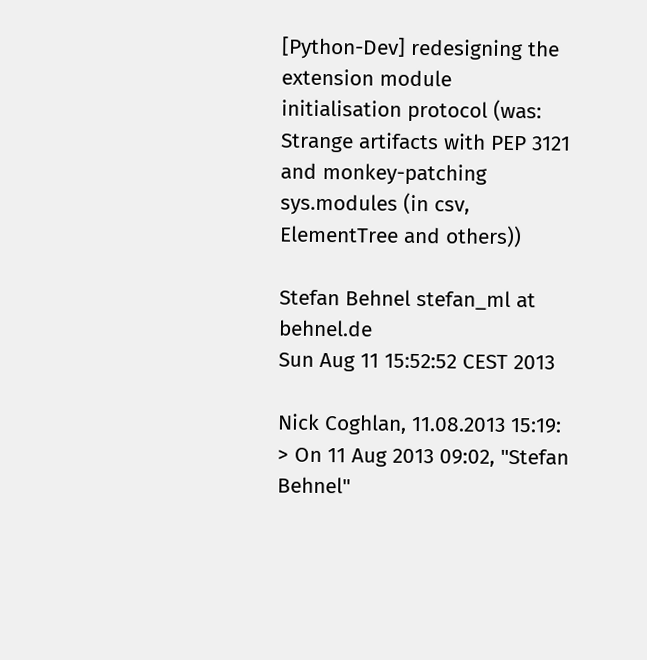[Python-Dev] redesigning the extension module initialisation protocol (was: Strange artifacts with PEP 3121 and monkey-patching sys.modules (in csv, ElementTree and others))

Stefan Behnel stefan_ml at behnel.de
Sun Aug 11 15:52:52 CEST 2013

Nick Coghlan, 11.08.2013 15:19:
> On 11 Aug 2013 09:02, "Stefan Behnel"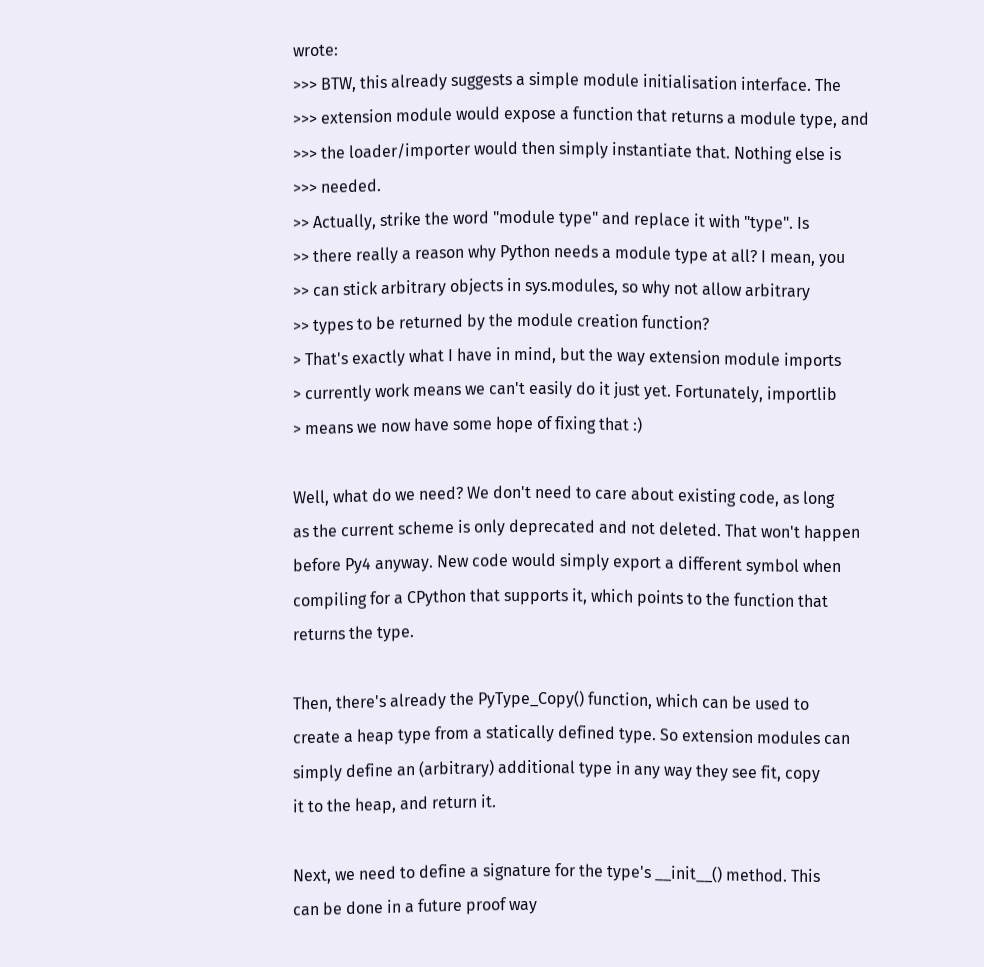wrote:
>>> BTW, this already suggests a simple module initialisation interface. The
>>> extension module would expose a function that returns a module type, and
>>> the loader/importer would then simply instantiate that. Nothing else is
>>> needed.
>> Actually, strike the word "module type" and replace it with "type". Is
>> there really a reason why Python needs a module type at all? I mean, you
>> can stick arbitrary objects in sys.modules, so why not allow arbitrary
>> types to be returned by the module creation function?
> That's exactly what I have in mind, but the way extension module imports
> currently work means we can't easily do it just yet. Fortunately, importlib
> means we now have some hope of fixing that :)

Well, what do we need? We don't need to care about existing code, as long
as the current scheme is only deprecated and not deleted. That won't happen
before Py4 anyway. New code would simply export a different symbol when
compiling for a CPython that supports it, which points to the function that
returns the type.

Then, there's already the PyType_Copy() function, which can be used to
create a heap type from a statically defined type. So extension modules can
simply define an (arbitrary) additional type in any way they see fit, copy
it to the heap, and return it.

Next, we need to define a signature for the type's __init__() method. This
can be done in a future proof way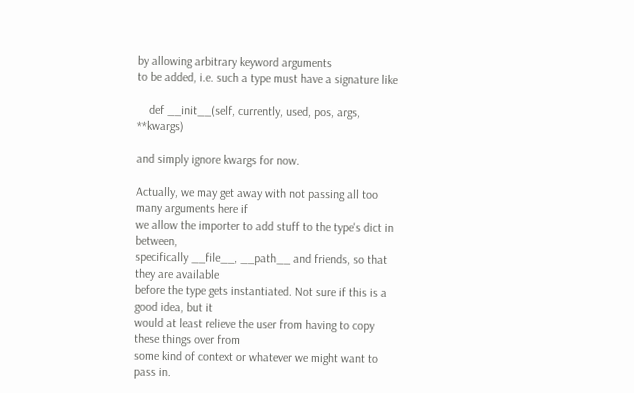by allowing arbitrary keyword arguments
to be added, i.e. such a type must have a signature like

    def __init__(self, currently, used, pos, args, **kwargs)

and simply ignore kwargs for now.

Actually, we may get away with not passing all too many arguments here if
we allow the importer to add stuff to the type's dict in between,
specifically __file__, __path__ and friends, so that they are available
before the type gets instantiated. Not sure if this is a good idea, but it
would at least relieve the user from having to copy these things over from
some kind of context or whatever we might want to pass in.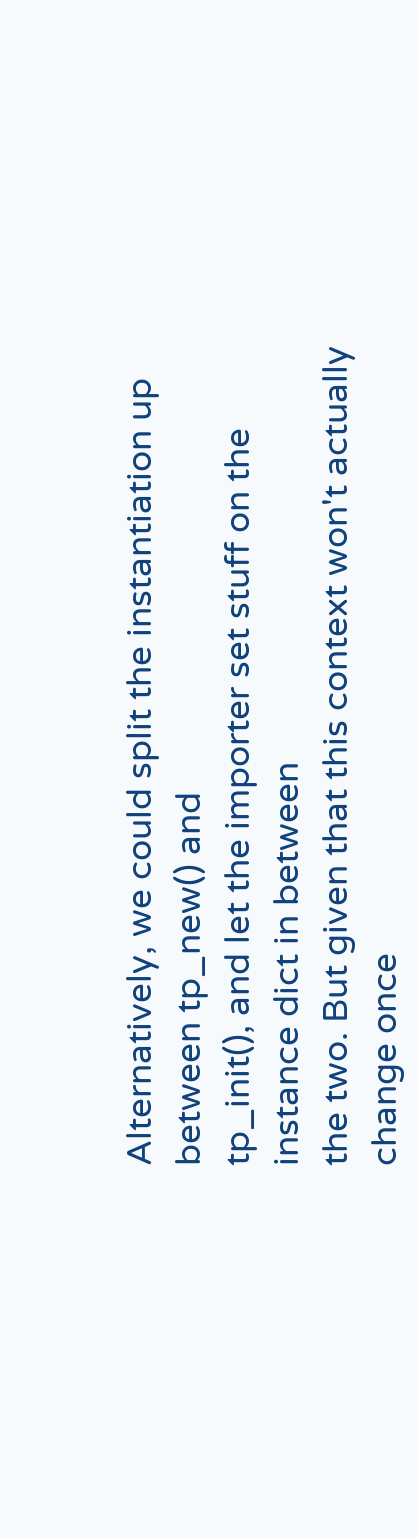Alternatively, we could split the instantiation up between tp_new() and
tp_init(), and let the importer set stuff on the instance dict in between
the two. But given that this context won't actually change once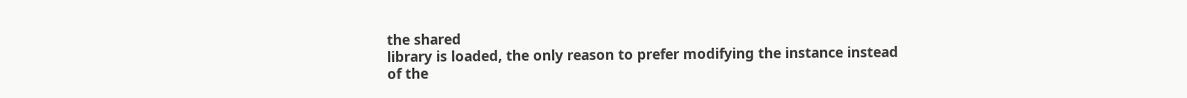the shared
library is loaded, the only reason to prefer modifying the instance instead
of the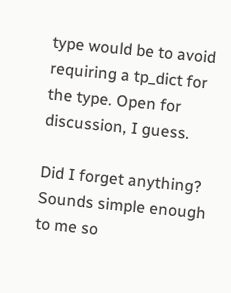type would be to avoid requiring a tp_dict for the type. Open for
discussion, I guess.

Did I forget anything? Sounds simple enough to me so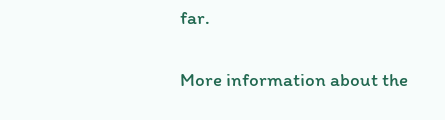far.


More information about the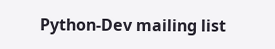Python-Dev mailing list